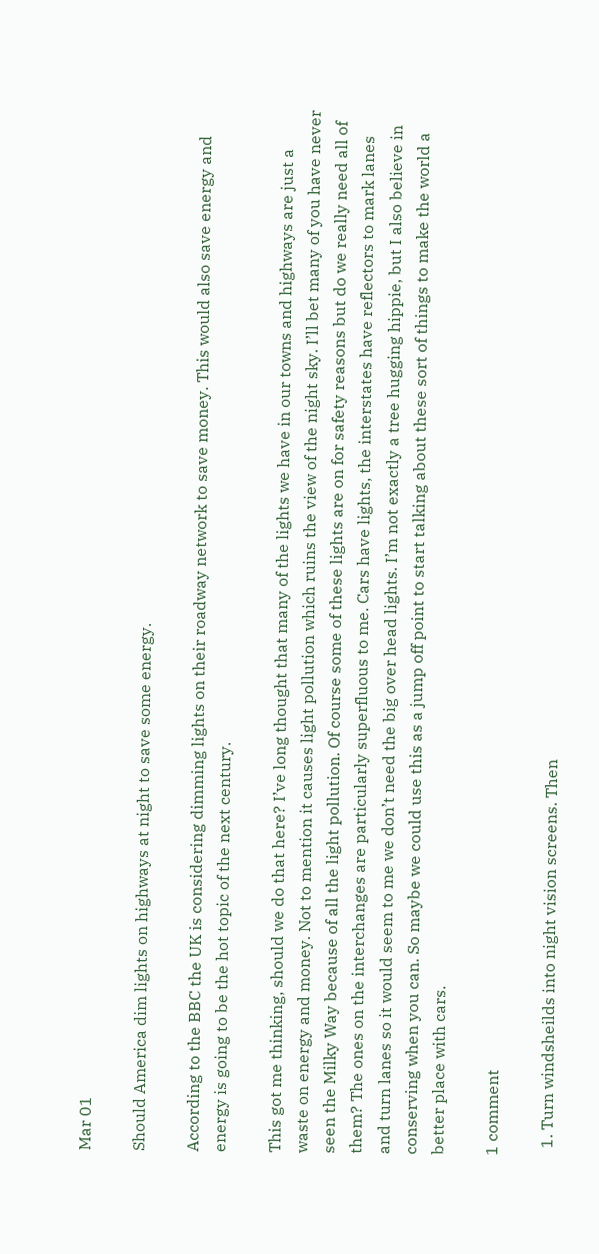Mar 01

Should America dim lights on highways at night to save some energy.

According to the BBC the UK is considering dimming lights on their roadway network to save money. This would also save energy and energy is going to be the hot topic of the next century.

This got me thinking, should we do that here? I’ve long thought that many of the lights we have in our towns and highways are just a waste on energy and money. Not to mention it causes light pollution which ruins the view of the night sky. I’ll bet many of you have never seen the Milky Way because of all the light pollution. Of course some of these lights are on for safety reasons but do we really need all of them? The ones on the interchanges are particularly superfluous to me. Cars have lights, the interstates have reflectors to mark lanes and turn lanes so it would seem to me we don’t need the big over head lights. I’m not exactly a tree hugging hippie, but I also believe in conserving when you can. So maybe we could use this as a jump off point to start talking about these sort of things to make the world a better place with cars.

1 comment

  1. Turn windsheilds into night vision screens. Then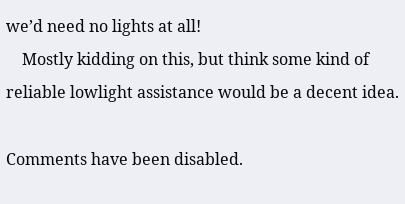we’d need no lights at all!
    Mostly kidding on this, but think some kind of reliable lowlight assistance would be a decent idea.

Comments have been disabled.